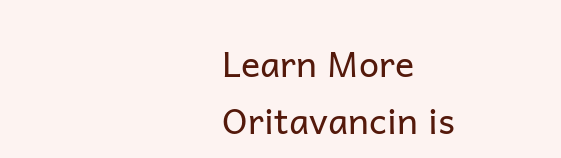Learn More
Oritavancin is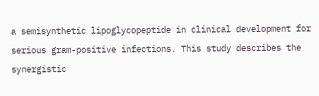a semisynthetic lipoglycopeptide in clinical development for serious gram-positive infections. This study describes the synergistic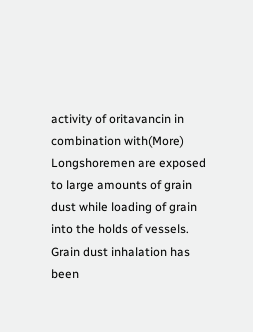activity of oritavancin in combination with(More)
Longshoremen are exposed to large amounts of grain dust while loading of grain into the holds of vessels. Grain dust inhalation has been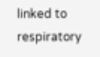linked to respiratory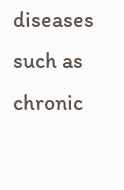diseases such as chronic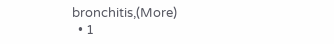bronchitis,(More)
  • 1